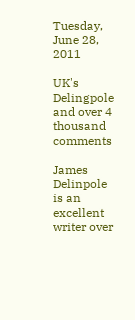Tuesday, June 28, 2011

UK's Delingpole and over 4 thousand comments

James Delinpole is an excellent writer over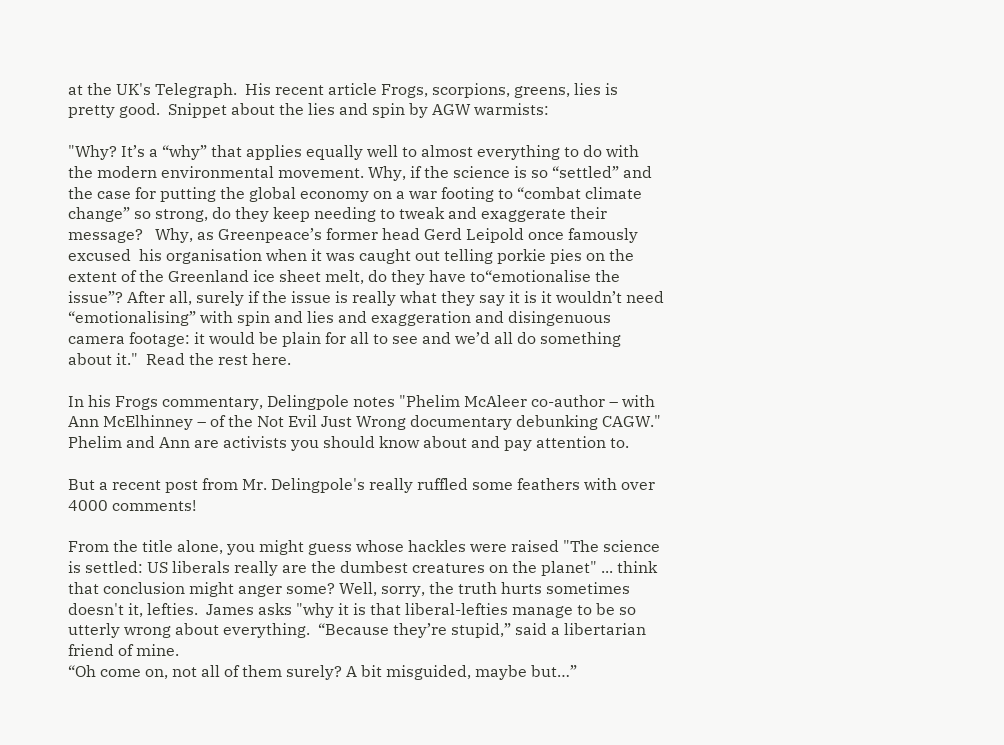at the UK's Telegraph.  His recent article Frogs, scorpions, greens, lies is pretty good.  Snippet about the lies and spin by AGW warmists:

"Why? It’s a “why” that applies equally well to almost everything to do with the modern environmental movement. Why, if the science is so “settled” and the case for putting the global economy on a war footing to “combat climate change” so strong, do they keep needing to tweak and exaggerate their message?   Why, as Greenpeace’s former head Gerd Leipold once famously excused  his organisation when it was caught out telling porkie pies on the extent of the Greenland ice sheet melt, do they have to“emotionalise the issue”? After all, surely if the issue is really what they say it is it wouldn’t need “emotionalising” with spin and lies and exaggeration and disingenuous camera footage: it would be plain for all to see and we’d all do something about it."  Read the rest here.

In his Frogs commentary, Delingpole notes "Phelim McAleer co-author – with Ann McElhinney – of the Not Evil Just Wrong documentary debunking CAGW." Phelim and Ann are activists you should know about and pay attention to.

But a recent post from Mr. Delingpole's really ruffled some feathers with over 4000 comments!

From the title alone, you might guess whose hackles were raised "The science is settled: US liberals really are the dumbest creatures on the planet" ... think that conclusion might anger some? Well, sorry, the truth hurts sometimes doesn't it, lefties.  James asks "why it is that liberal-lefties manage to be so utterly wrong about everything.  “Because they’re stupid,” said a libertarian friend of mine.
“Oh come on, not all of them surely? A bit misguided, maybe but…”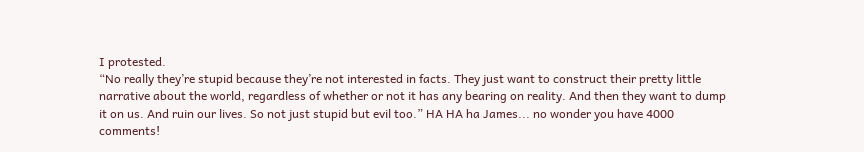I protested.
“No really they’re stupid because they’re not interested in facts. They just want to construct their pretty little narrative about the world, regardless of whether or not it has any bearing on reality. And then they want to dump it on us. And ruin our lives. So not just stupid but evil too.” HA HA ha James... no wonder you have 4000 comments!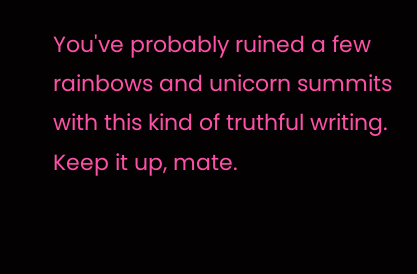You've probably ruined a few rainbows and unicorn summits with this kind of truthful writing.
Keep it up, mate.